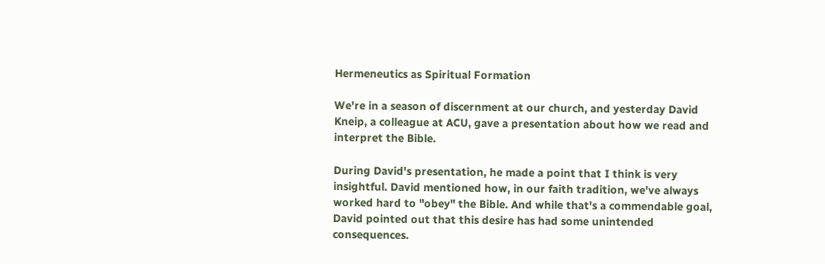Hermeneutics as Spiritual Formation

We're in a season of discernment at our church, and yesterday David Kneip, a colleague at ACU, gave a presentation about how we read and interpret the Bible.

During David's presentation, he made a point that I think is very insightful. David mentioned how, in our faith tradition, we've always worked hard to "obey" the Bible. And while that's a commendable goal, David pointed out that this desire has had some unintended consequences.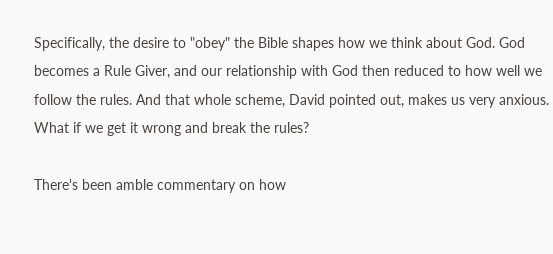Specifically, the desire to "obey" the Bible shapes how we think about God. God becomes a Rule Giver, and our relationship with God then reduced to how well we follow the rules. And that whole scheme, David pointed out, makes us very anxious. What if we get it wrong and break the rules?

There's been amble commentary on how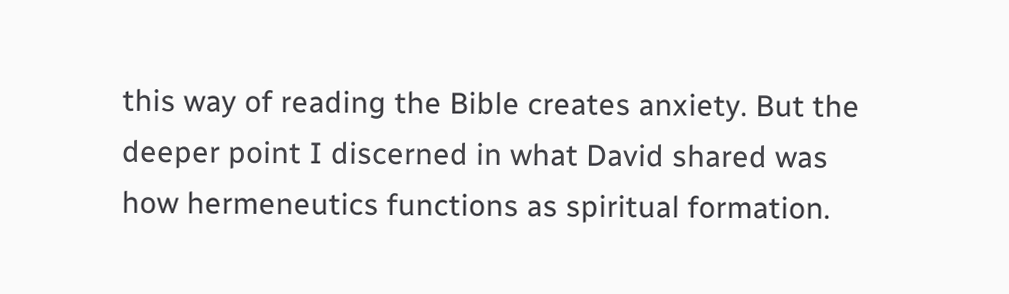this way of reading the Bible creates anxiety. But the deeper point I discerned in what David shared was how hermeneutics functions as spiritual formation.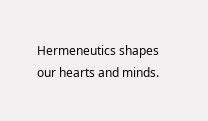Hermeneutics shapes our hearts and minds.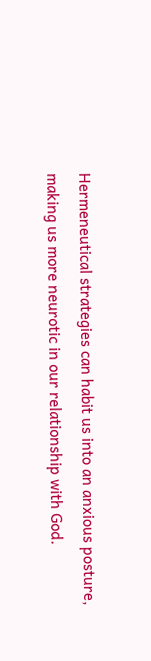Hermeneutical strategies can habit us into an anxious posture, making us more neurotic in our relationship with God.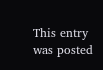This entry was posted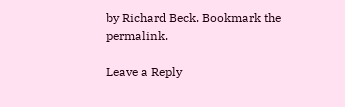by Richard Beck. Bookmark the permalink.

Leave a Reply